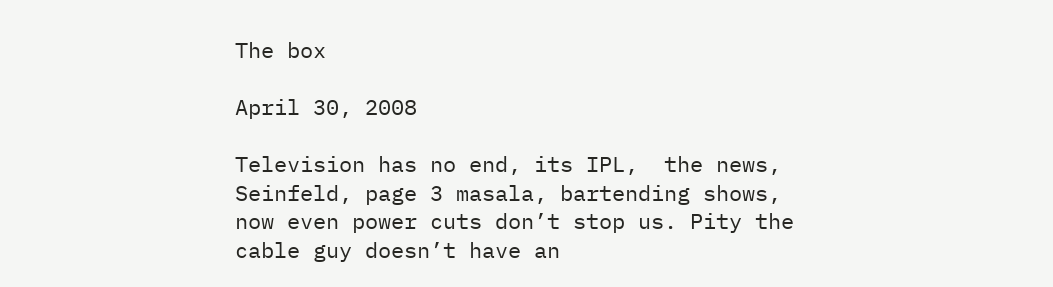The box

April 30, 2008

Television has no end, its IPL,  the news, Seinfeld, page 3 masala, bartending shows, now even power cuts don’t stop us. Pity the cable guy doesn’t have an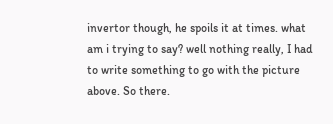invertor though, he spoils it at times. what am i trying to say? well nothing really, I had to write something to go with the picture above. So there.